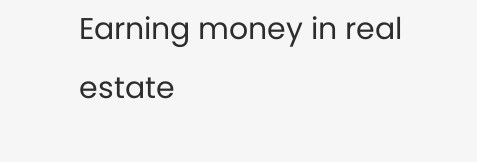Earning money in real estate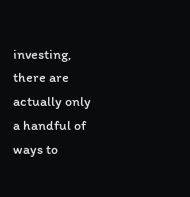investing, there are actually only a handful of ways to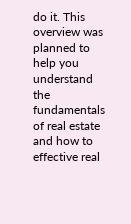do it. This overview was planned to help you understand the fundamentals of real estate and how to effective real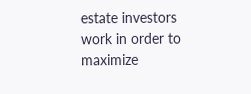estate investors work in order to maximize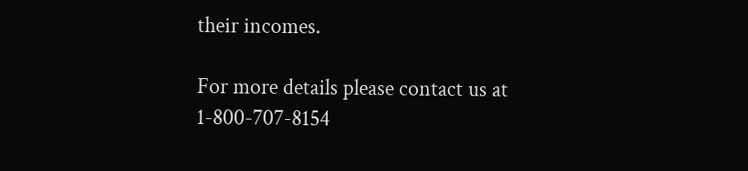their incomes.

For more details please contact us at 1-800-707-8154